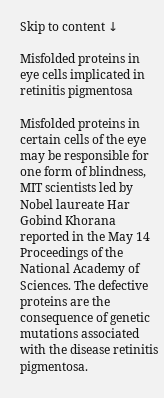Skip to content ↓

Misfolded proteins in eye cells implicated in retinitis pigmentosa

Misfolded proteins in certain cells of the eye may be responsible for one form of blindness, MIT scientists led by Nobel laureate Har Gobind Khorana reported in the May 14 Proceedings of the National Academy of Sciences. The defective proteins are the consequence of genetic mutations associated with the disease retinitis pigmentosa.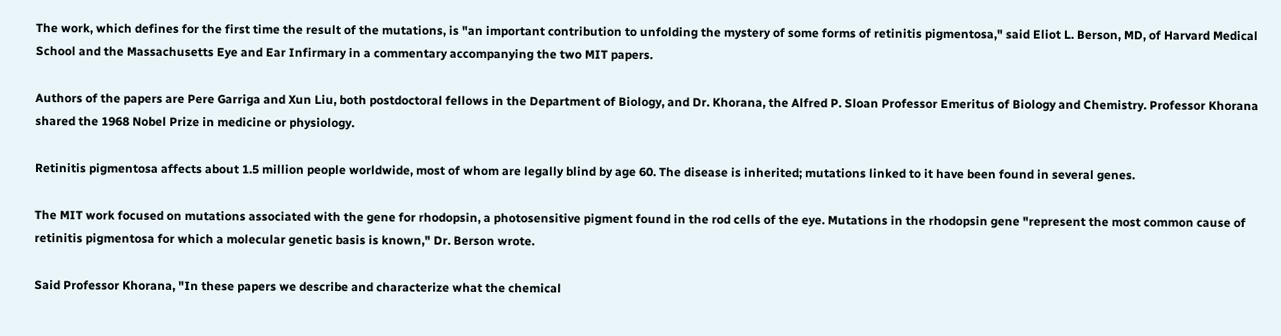The work, which defines for the first time the result of the mutations, is "an important contribution to unfolding the mystery of some forms of retinitis pigmentosa," said Eliot L. Berson, MD, of Harvard Medical School and the Massachusetts Eye and Ear Infirmary in a commentary accompanying the two MIT papers.

Authors of the papers are Pere Garriga and Xun Liu, both postdoctoral fellows in the Department of Biology, and Dr. Khorana, the Alfred P. Sloan Professor Emeritus of Biology and Chemistry. Professor Khorana shared the 1968 Nobel Prize in medicine or physiology.

Retinitis pigmentosa affects about 1.5 million people worldwide, most of whom are legally blind by age 60. The disease is inherited; mutations linked to it have been found in several genes.

The MIT work focused on mutations associated with the gene for rhodopsin, a photosensitive pigment found in the rod cells of the eye. Mutations in the rhodopsin gene "represent the most common cause of retinitis pigmentosa for which a molecular genetic basis is known," Dr. Berson wrote.

Said Professor Khorana, "In these papers we describe and characterize what the chemical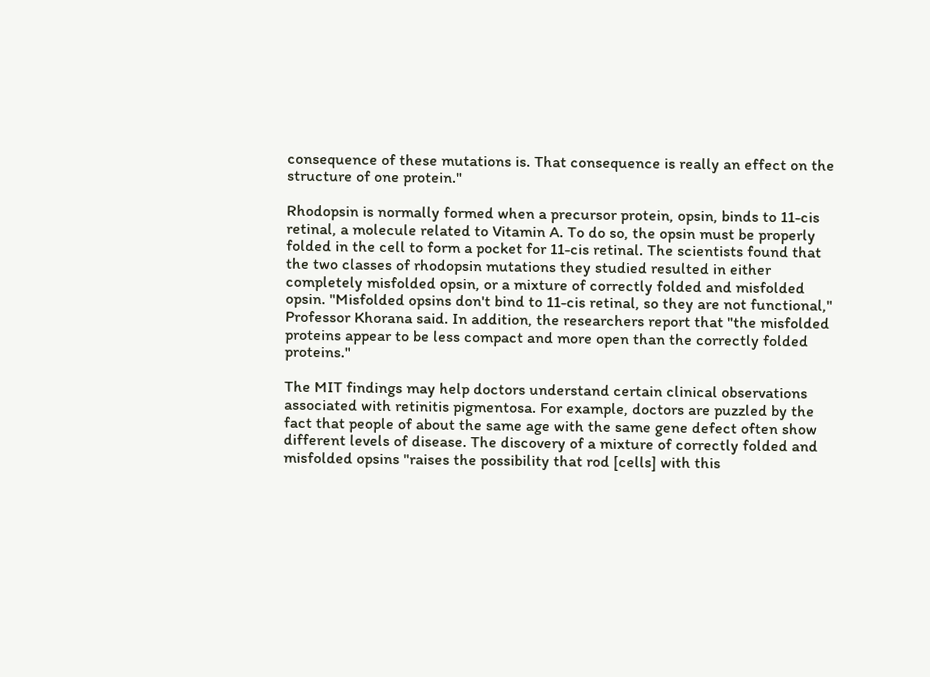consequence of these mutations is. That consequence is really an effect on the structure of one protein."

Rhodopsin is normally formed when a precursor protein, opsin, binds to 11-cis retinal, a molecule related to Vitamin A. To do so, the opsin must be properly folded in the cell to form a pocket for 11-cis retinal. The scientists found that the two classes of rhodopsin mutations they studied resulted in either completely misfolded opsin, or a mixture of correctly folded and misfolded opsin. "Misfolded opsins don't bind to 11-cis retinal, so they are not functional," Professor Khorana said. In addition, the researchers report that "the misfolded proteins appear to be less compact and more open than the correctly folded proteins."

The MIT findings may help doctors understand certain clinical observations associated with retinitis pigmentosa. For example, doctors are puzzled by the fact that people of about the same age with the same gene defect often show different levels of disease. The discovery of a mixture of correctly folded and misfolded opsins "raises the possibility that rod [cells] with this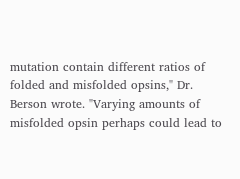mutation contain different ratios of folded and misfolded opsins," Dr. Berson wrote. "Varying amounts of misfolded opsin perhaps could lead to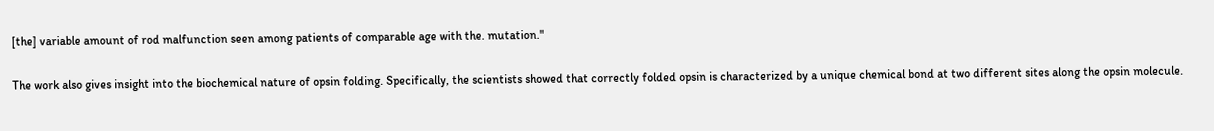[the] variable amount of rod malfunction seen among patients of comparable age with the. mutation."

The work also gives insight into the biochemical nature of opsin folding. Specifically, the scientists showed that correctly folded opsin is characterized by a unique chemical bond at two different sites along the opsin molecule.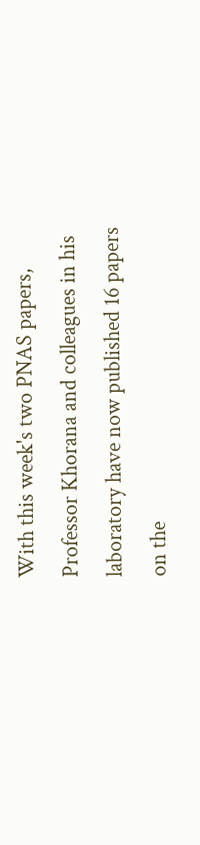With this week's two PNAS papers, Professor Khorana and colleagues in his laboratory have now published 16 papers on the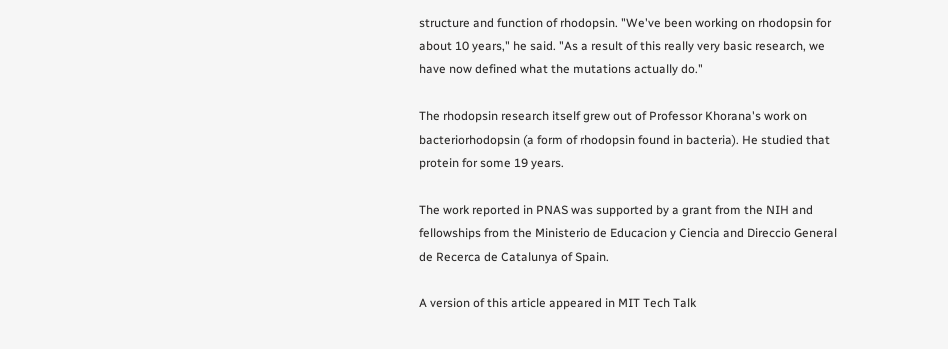structure and function of rhodopsin. "We've been working on rhodopsin for about 10 years," he said. "As a result of this really very basic research, we have now defined what the mutations actually do."

The rhodopsin research itself grew out of Professor Khorana's work on bacteriorhodopsin (a form of rhodopsin found in bacteria). He studied that protein for some 19 years.

The work reported in PNAS was supported by a grant from the NIH and fellowships from the Ministerio de Educacion y Ciencia and Direccio General de Recerca de Catalunya of Spain.

A version of this article appeared in MIT Tech Talk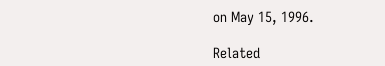on May 15, 1996.

Related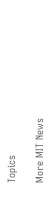Topics

More MIT News